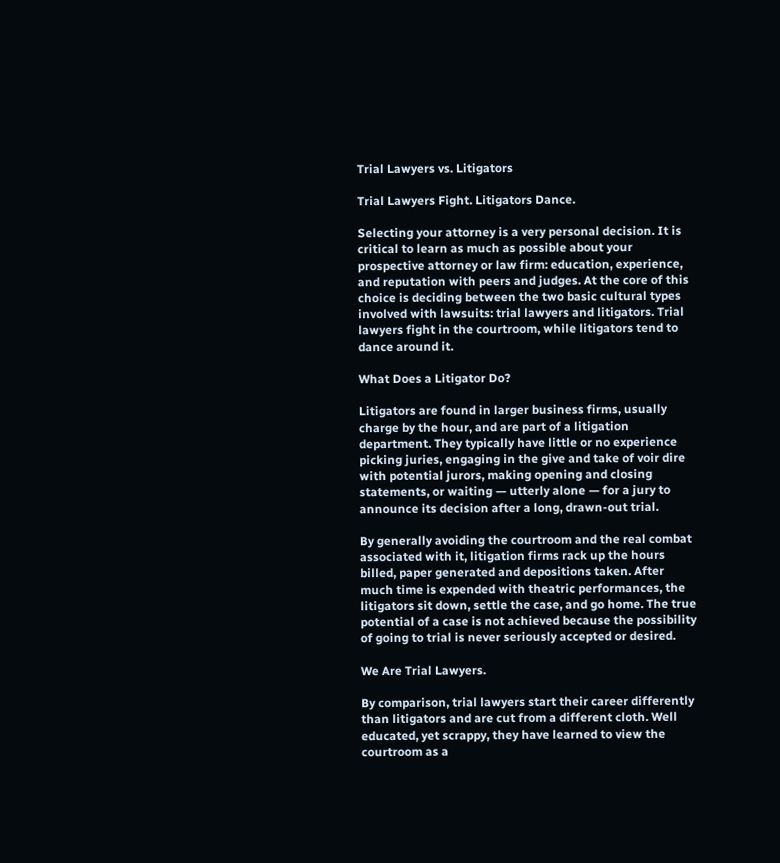Trial Lawyers vs. Litigators

Trial Lawyers Fight. Litigators Dance.

Selecting your attorney is a very personal decision. It is critical to learn as much as possible about your prospective attorney or law firm: education, experience, and reputation with peers and judges. At the core of this choice is deciding between the two basic cultural types involved with lawsuits: trial lawyers and litigators. Trial lawyers fight in the courtroom, while litigators tend to dance around it.

What Does a Litigator Do?

Litigators are found in larger business firms, usually charge by the hour, and are part of a litigation department. They typically have little or no experience picking juries, engaging in the give and take of voir dire with potential jurors, making opening and closing statements, or waiting — utterly alone — for a jury to announce its decision after a long, drawn-out trial.

By generally avoiding the courtroom and the real combat associated with it, litigation firms rack up the hours billed, paper generated and depositions taken. After much time is expended with theatric performances, the litigators sit down, settle the case, and go home. The true potential of a case is not achieved because the possibility of going to trial is never seriously accepted or desired.

We Are Trial Lawyers.

By comparison, trial lawyers start their career differently than litigators and are cut from a different cloth. Well educated, yet scrappy, they have learned to view the courtroom as a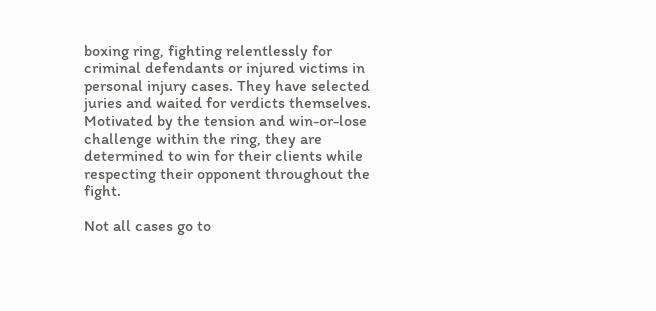boxing ring, fighting relentlessly for criminal defendants or injured victims in personal injury cases. They have selected juries and waited for verdicts themselves. Motivated by the tension and win-or-lose challenge within the ring, they are determined to win for their clients while respecting their opponent throughout the fight.

Not all cases go to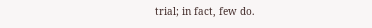trial; in fact, few do.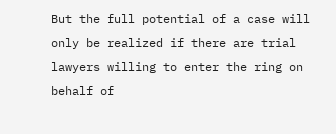But the full potential of a case will only be realized if there are trial lawyers willing to enter the ring on behalf of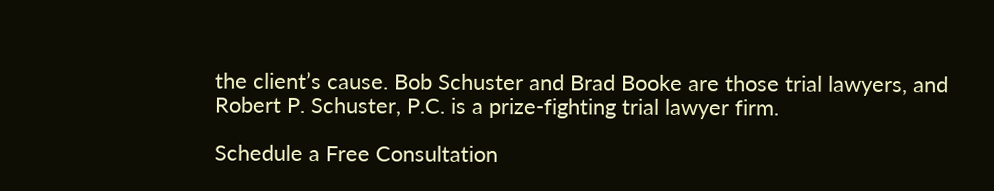the client’s cause. Bob Schuster and Brad Booke are those trial lawyers, and Robert P. Schuster, P.C. is a prize-fighting trial lawyer firm.

Schedule a Free Consultation